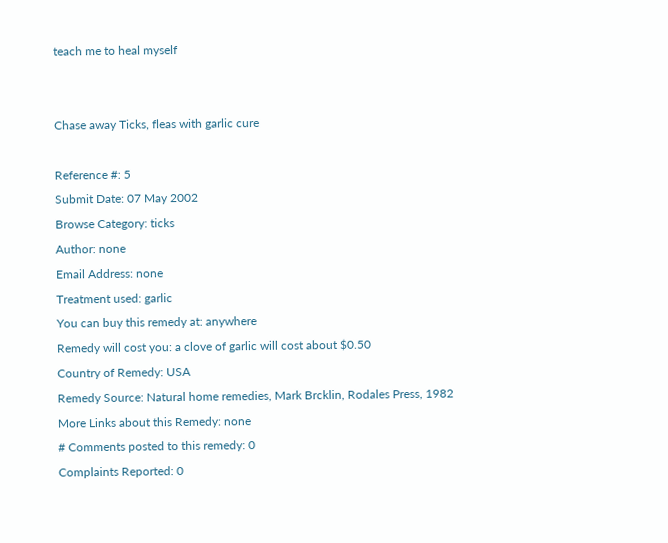teach me to heal myself


Chase away Ticks, fleas with garlic cure

Reference #: 5
Submit Date: 07 May 2002
Browse Category: ticks
Author: none
Email Address: none
Treatment used: garlic
You can buy this remedy at: anywhere
Remedy will cost you: a clove of garlic will cost about $0.50
Country of Remedy: USA
Remedy Source: Natural home remedies, Mark Brcklin, Rodales Press, 1982
More Links about this Remedy: none
# Comments posted to this remedy: 0
Complaints Reported: 0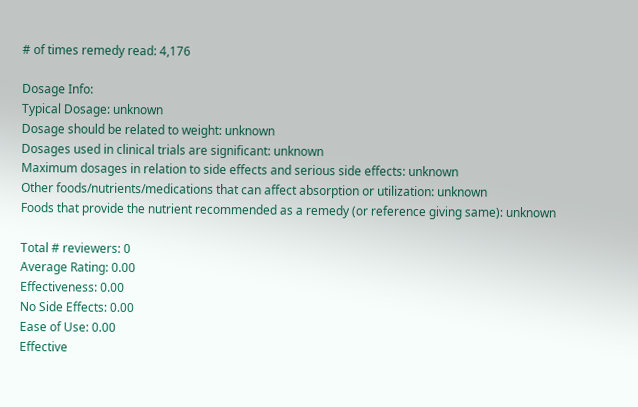# of times remedy read: 4,176

Dosage Info:
Typical Dosage: unknown
Dosage should be related to weight: unknown
Dosages used in clinical trials are significant: unknown
Maximum dosages in relation to side effects and serious side effects: unknown
Other foods/nutrients/medications that can affect absorption or utilization: unknown
Foods that provide the nutrient recommended as a remedy (or reference giving same): unknown

Total # reviewers: 0
Average Rating: 0.00
Effectiveness: 0.00
No Side Effects: 0.00
Ease of Use: 0.00
Effective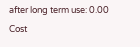after long term use: 0.00
Cost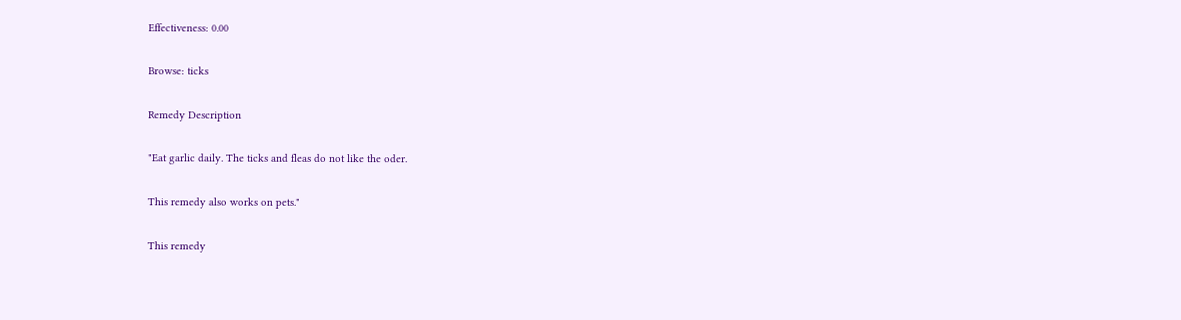Effectiveness: 0.00

Browse: ticks

Remedy Description

"Eat garlic daily. The ticks and fleas do not like the oder.

This remedy also works on pets."

This remedy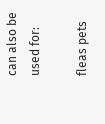can also be used for:

fleas pets